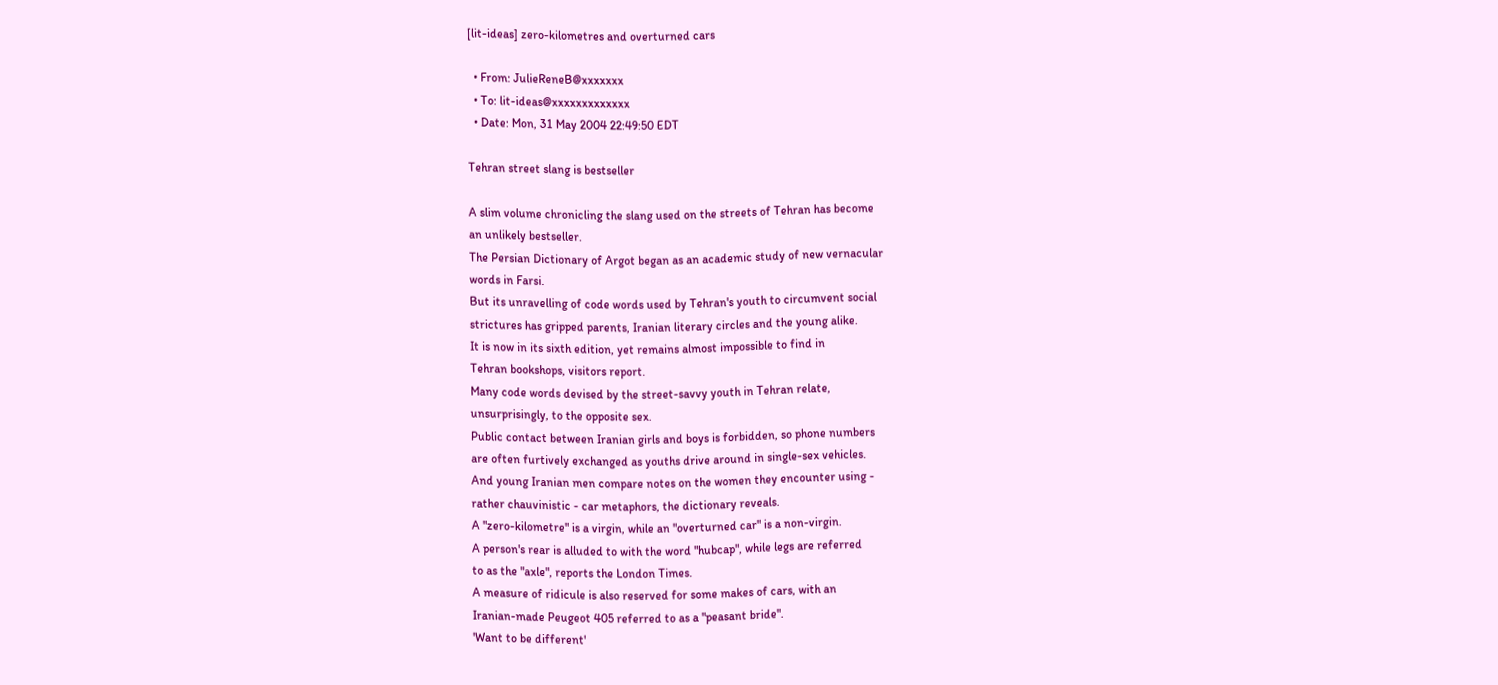[lit-ideas] zero-kilometres and overturned cars

  • From: JulieReneB@xxxxxxx
  • To: lit-ideas@xxxxxxxxxxxxx
  • Date: Mon, 31 May 2004 22:49:50 EDT

Tehran street slang is bestseller

A slim volume chronicling the slang used on the streets of Tehran has become
an unlikely bestseller.
The Persian Dictionary of Argot began as an academic study of new vernacular
words in Farsi.
But its unravelling of code words used by Tehran's youth to circumvent social
strictures has gripped parents, Iranian literary circles and the young alike.
It is now in its sixth edition, yet remains almost impossible to find in
Tehran bookshops, visitors report.
Many code words devised by the street-savvy youth in Tehran relate,
unsurprisingly, to the opposite sex.
Public contact between Iranian girls and boys is forbidden, so phone numbers
are often furtively exchanged as youths drive around in single-sex vehicles.
And young Iranian men compare notes on the women they encounter using -
rather chauvinistic - car metaphors, the dictionary reveals.
A "zero-kilometre" is a virgin, while an "overturned car" is a non-virgin.
A person's rear is alluded to with the word "hubcap", while legs are referred
to as the "axle", reports the London Times.
A measure of ridicule is also reserved for some makes of cars, with an
Iranian-made Peugeot 405 referred to as a "peasant bride".
'Want to be different'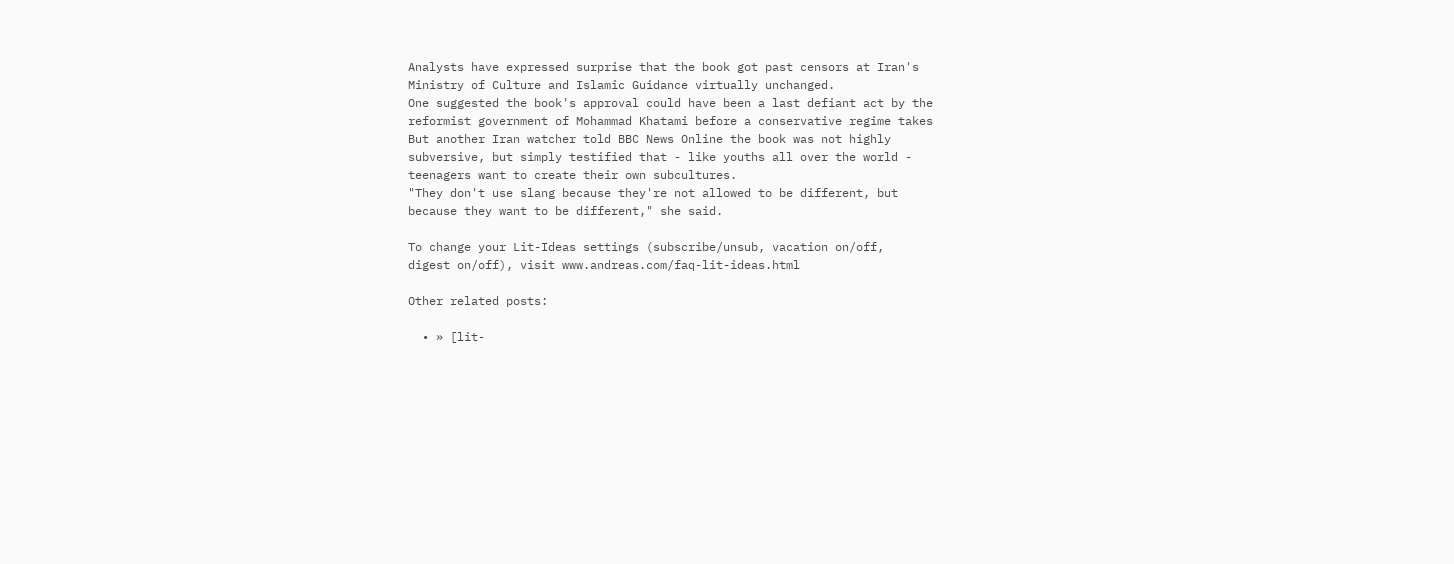Analysts have expressed surprise that the book got past censors at Iran's
Ministry of Culture and Islamic Guidance virtually unchanged.
One suggested the book's approval could have been a last defiant act by the
reformist government of Mohammad Khatami before a conservative regime takes
But another Iran watcher told BBC News Online the book was not highly
subversive, but simply testified that - like youths all over the world -
teenagers want to create their own subcultures.
"They don't use slang because they're not allowed to be different, but
because they want to be different," she said.

To change your Lit-Ideas settings (subscribe/unsub, vacation on/off,
digest on/off), visit www.andreas.com/faq-lit-ideas.html

Other related posts:

  • » [lit-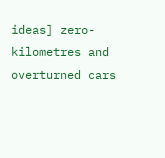ideas] zero-kilometres and overturned cars